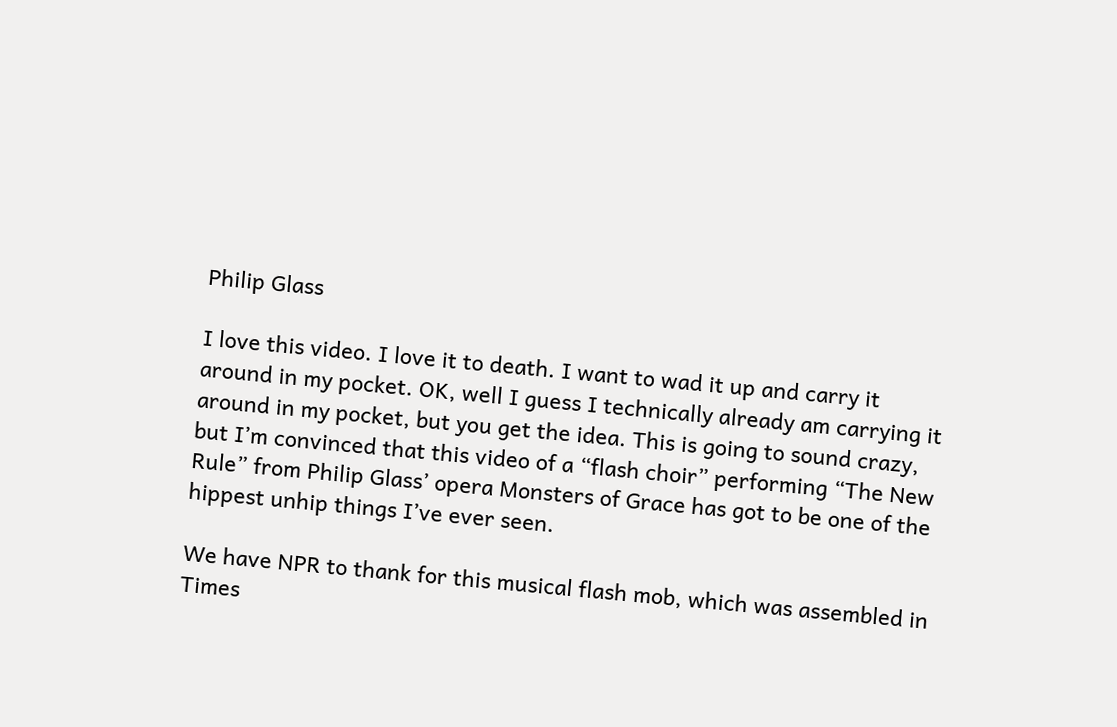Philip Glass

I love this video. I love it to death. I want to wad it up and carry it around in my pocket. OK, well I guess I technically already am carrying it around in my pocket, but you get the idea. This is going to sound crazy, but I’m convinced that this video of a “flash choir” performing “The New Rule” from Philip Glass’ opera Monsters of Grace has got to be one of the hippest unhip things I’ve ever seen.

We have NPR to thank for this musical flash mob, which was assembled in Times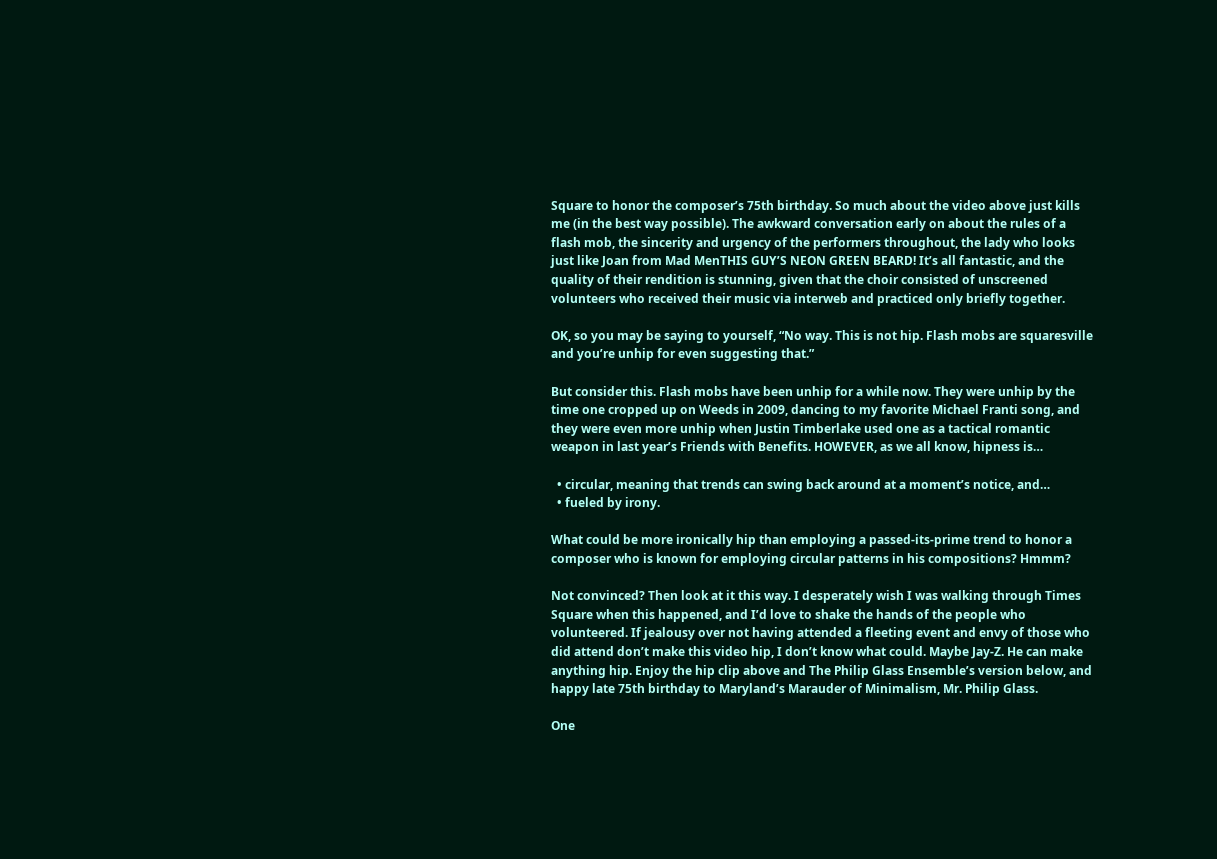Square to honor the composer’s 75th birthday. So much about the video above just kills me (in the best way possible). The awkward conversation early on about the rules of a flash mob, the sincerity and urgency of the performers throughout, the lady who looks just like Joan from Mad MenTHIS GUY’S NEON GREEN BEARD! It’s all fantastic, and the quality of their rendition is stunning, given that the choir consisted of unscreened volunteers who received their music via interweb and practiced only briefly together.

OK, so you may be saying to yourself, “No way. This is not hip. Flash mobs are squaresville and you’re unhip for even suggesting that.”

But consider this. Flash mobs have been unhip for a while now. They were unhip by the time one cropped up on Weeds in 2009, dancing to my favorite Michael Franti song, and they were even more unhip when Justin Timberlake used one as a tactical romantic weapon in last year’s Friends with Benefits. HOWEVER, as we all know, hipness is…

  • circular, meaning that trends can swing back around at a moment’s notice, and…
  • fueled by irony.

What could be more ironically hip than employing a passed-its-prime trend to honor a composer who is known for employing circular patterns in his compositions? Hmmm?

Not convinced? Then look at it this way. I desperately wish I was walking through Times Square when this happened, and I’d love to shake the hands of the people who volunteered. If jealousy over not having attended a fleeting event and envy of those who did attend don’t make this video hip, I don’t know what could. Maybe Jay-Z. He can make anything hip. Enjoy the hip clip above and The Philip Glass Ensemble’s version below, and happy late 75th birthday to Maryland’s Marauder of Minimalism, Mr. Philip Glass.

One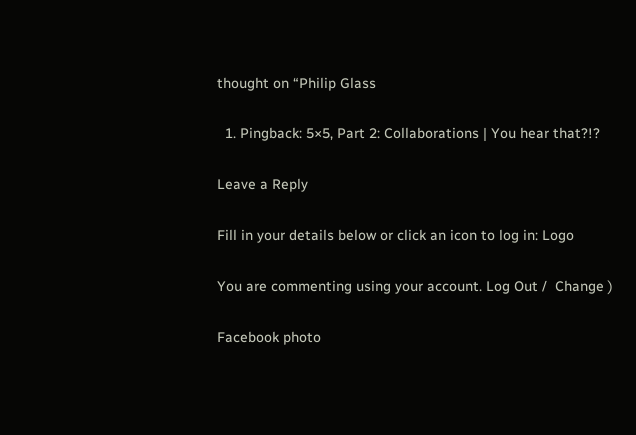thought on “Philip Glass

  1. Pingback: 5×5, Part 2: Collaborations | You hear that?!?

Leave a Reply

Fill in your details below or click an icon to log in: Logo

You are commenting using your account. Log Out /  Change )

Facebook photo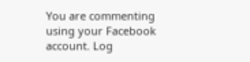You are commenting using your Facebook account. Log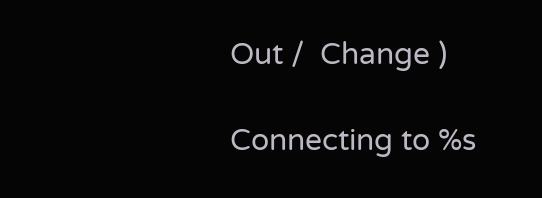Out /  Change )

Connecting to %s